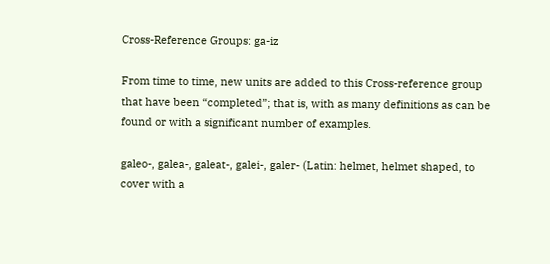Cross-Reference Groups: ga-iz

From time to time, new units are added to this Cross-reference group that have been “completed”; that is, with as many definitions as can be found or with a significant number of examples.

galeo-, galea-, galeat-, galei-, galer- (Latin: helmet, helmet shaped, to cover with a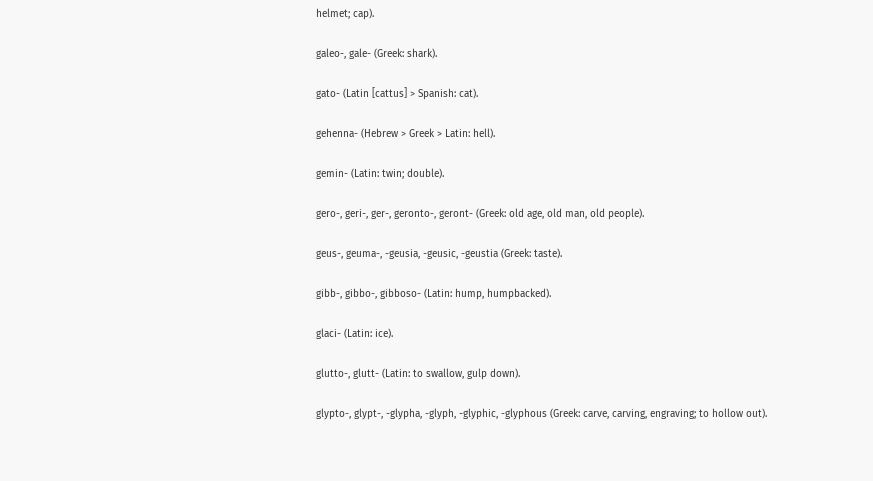helmet; cap).

galeo-, gale- (Greek: shark).

gato- (Latin [cattus] > Spanish: cat).

gehenna- (Hebrew > Greek > Latin: hell).

gemin- (Latin: twin; double).

gero-, geri-, ger-, geronto-, geront- (Greek: old age, old man, old people).

geus-, geuma-, -geusia, -geusic, -geustia (Greek: taste).

gibb-, gibbo-, gibboso- (Latin: hump, humpbacked).

glaci- (Latin: ice).

glutto-, glutt- (Latin: to swallow, gulp down).

glypto-, glypt-, -glypha, -glyph, -glyphic, -glyphous (Greek: carve, carving, engraving; to hollow out).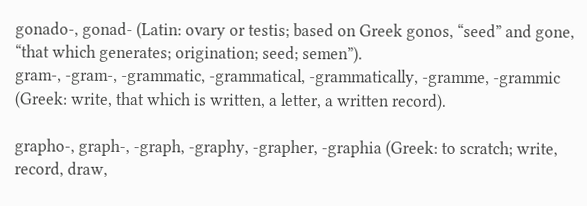gonado-, gonad- (Latin: ovary or testis; based on Greek gonos, “seed” and gone, “that which generates; origination; seed; semen”).
gram-, -gram-, -grammatic, -grammatical, -grammatically, -gramme, -grammic (Greek: write, that which is written, a letter, a written record).

grapho-, graph-, -graph, -graphy, -grapher, -graphia (Greek: to scratch; write, record, draw,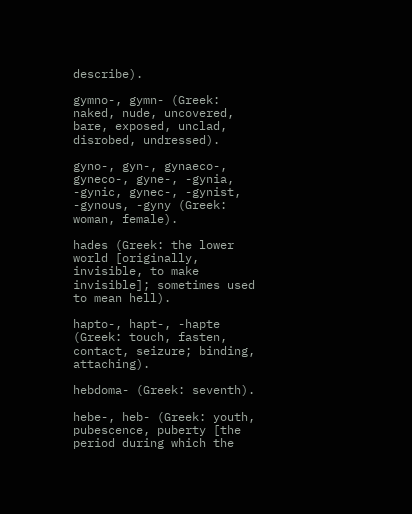describe).

gymno-, gymn- (Greek: naked, nude, uncovered, bare, exposed, unclad, disrobed, undressed).

gyno-, gyn-, gynaeco-, gyneco-, gyne-, -gynia, -gynic, gynec-, -gynist, -gynous, -gyny (Greek: woman, female).

hades (Greek: the lower world [originally, invisible, to make invisible]; sometimes used to mean hell).

hapto-, hapt-, -hapte (Greek: touch, fasten, contact, seizure; binding, attaching).

hebdoma- (Greek: seventh).

hebe-, heb- (Greek: youth, pubescence, puberty [the period during which the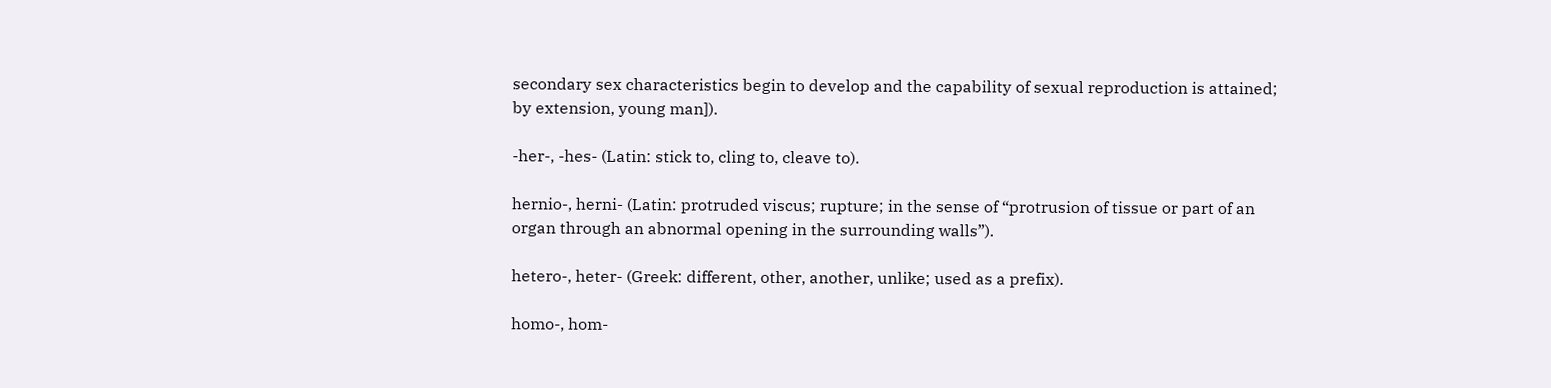secondary sex characteristics begin to develop and the capability of sexual reproduction is attained; by extension, young man]).

-her-, -hes- (Latin: stick to, cling to, cleave to).

hernio-, herni- (Latin: protruded viscus; rupture; in the sense of “protrusion of tissue or part of an organ through an abnormal opening in the surrounding walls”).

hetero-, heter- (Greek: different, other, another, unlike; used as a prefix).

homo-, hom-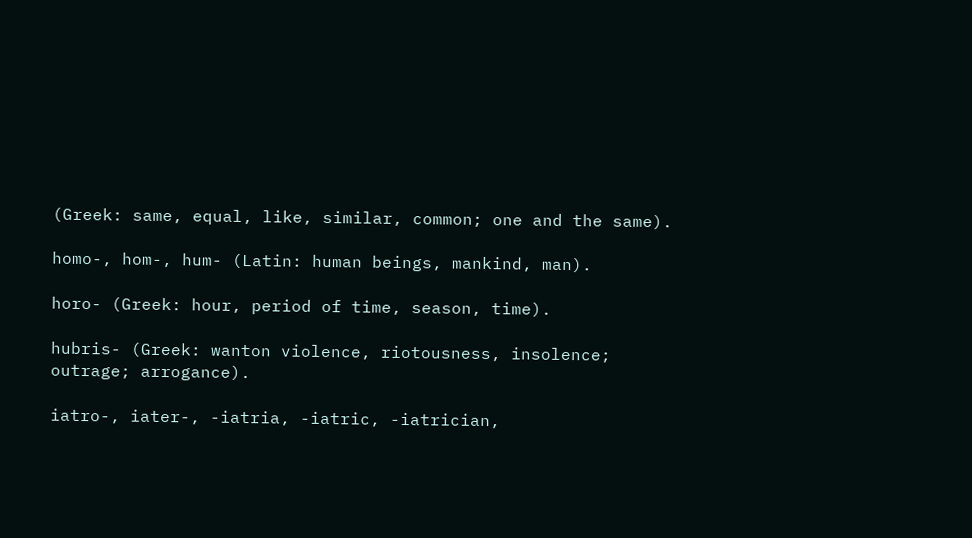(Greek: same, equal, like, similar, common; one and the same).

homo-, hom-, hum- (Latin: human beings, mankind, man).

horo- (Greek: hour, period of time, season, time).

hubris- (Greek: wanton violence, riotousness, insolence; outrage; arrogance).

iatro-, iater-, -iatria, -iatric, -iatrician,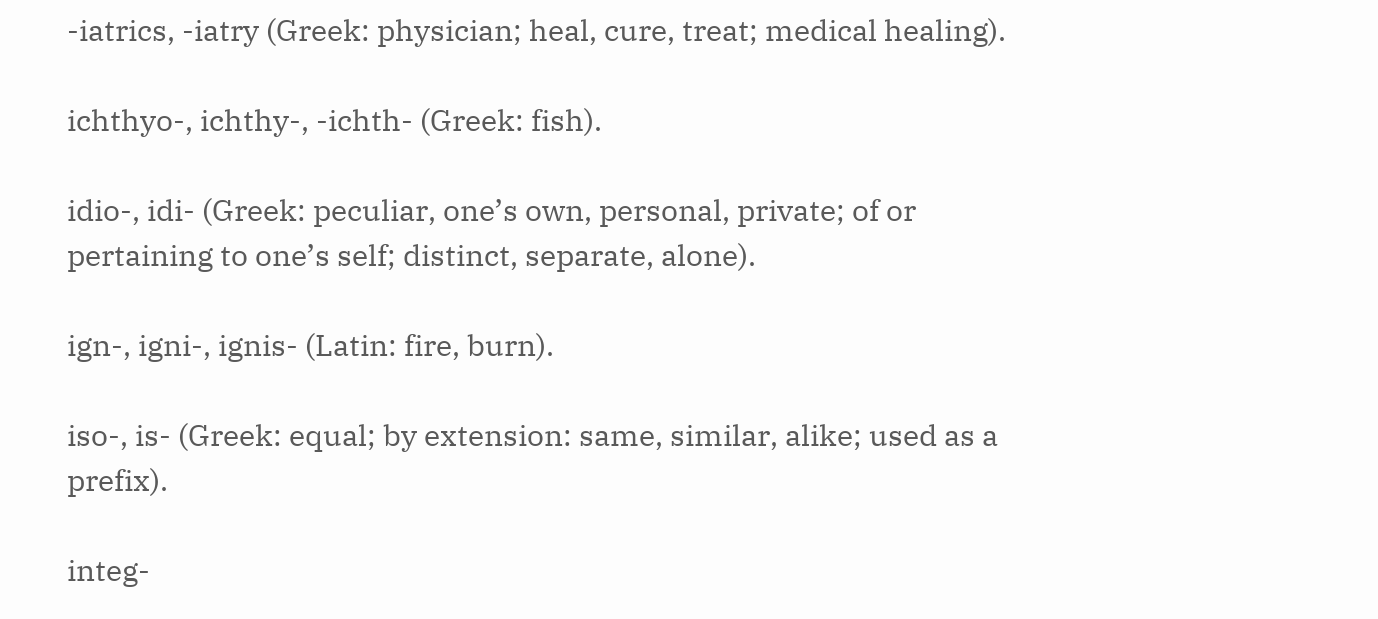-iatrics, -iatry (Greek: physician; heal, cure, treat; medical healing).

ichthyo-, ichthy-, -ichth- (Greek: fish).

idio-, idi- (Greek: peculiar, one’s own, personal, private; of or pertaining to one’s self; distinct, separate, alone).

ign-, igni-, ignis- (Latin: fire, burn).

iso-, is- (Greek: equal; by extension: same, similar, alike; used as a prefix).

integ-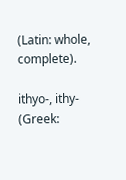(Latin: whole, complete).

ithyo-, ithy- (Greek: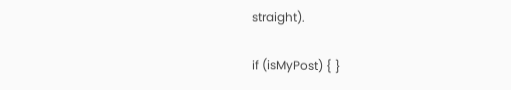straight).

if (isMyPost) { }